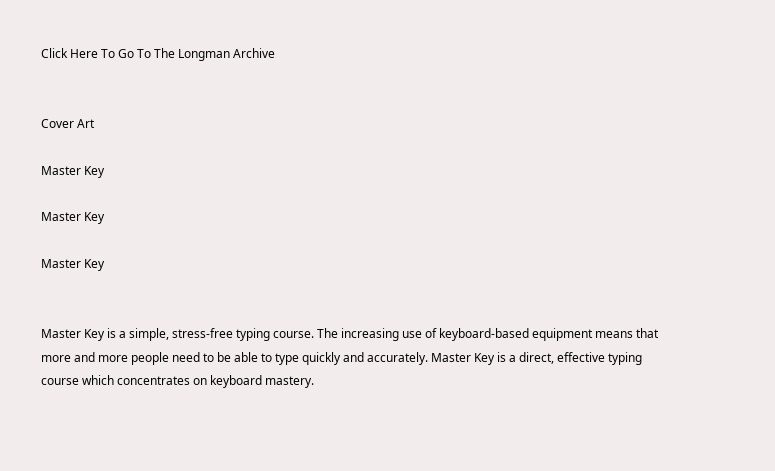Click Here To Go To The Longman Archive


Cover Art

Master Key

Master Key

Master Key


Master Key is a simple, stress-free typing course. The increasing use of keyboard-based equipment means that more and more people need to be able to type quickly and accurately. Master Key is a direct, effective typing course which concentrates on keyboard mastery.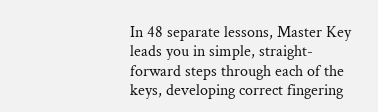In 48 separate lessons, Master Key leads you in simple, straight-forward steps through each of the keys, developing correct fingering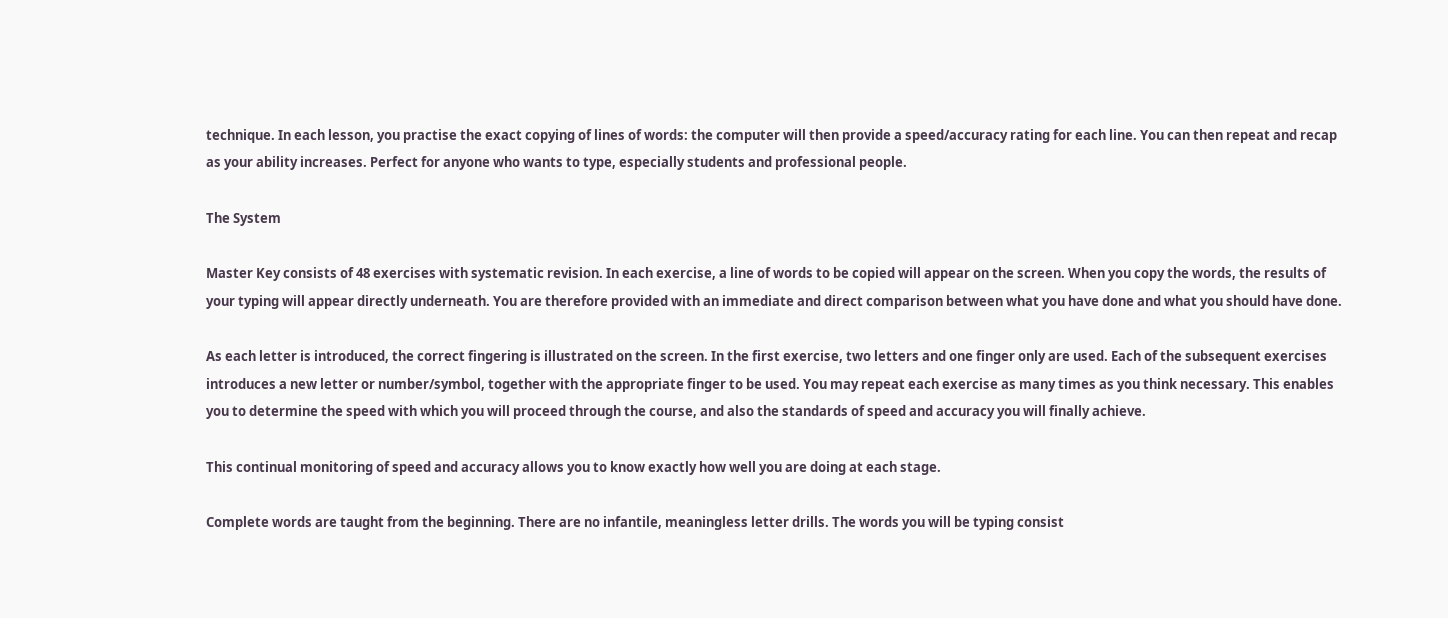technique. In each lesson, you practise the exact copying of lines of words: the computer will then provide a speed/accuracy rating for each line. You can then repeat and recap as your ability increases. Perfect for anyone who wants to type, especially students and professional people.

The System

Master Key consists of 48 exercises with systematic revision. In each exercise, a line of words to be copied will appear on the screen. When you copy the words, the results of your typing will appear directly underneath. You are therefore provided with an immediate and direct comparison between what you have done and what you should have done.

As each letter is introduced, the correct fingering is illustrated on the screen. In the first exercise, two letters and one finger only are used. Each of the subsequent exercises introduces a new letter or number/symbol, together with the appropriate finger to be used. You may repeat each exercise as many times as you think necessary. This enables you to determine the speed with which you will proceed through the course, and also the standards of speed and accuracy you will finally achieve.

This continual monitoring of speed and accuracy allows you to know exactly how well you are doing at each stage.

Complete words are taught from the beginning. There are no infantile, meaningless letter drills. The words you will be typing consist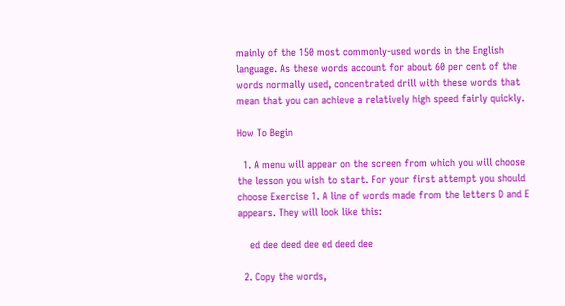mainly of the 150 most commonly-used words in the English language. As these words account for about 60 per cent of the words normally used, concentrated drill with these words that mean that you can achieve a relatively high speed fairly quickly.

How To Begin

  1. A menu will appear on the screen from which you will choose the lesson you wish to start. For your first attempt you should choose Exercise 1. A line of words made from the letters D and E appears. They will look like this:

    ed dee deed dee ed deed dee

  2. Copy the words,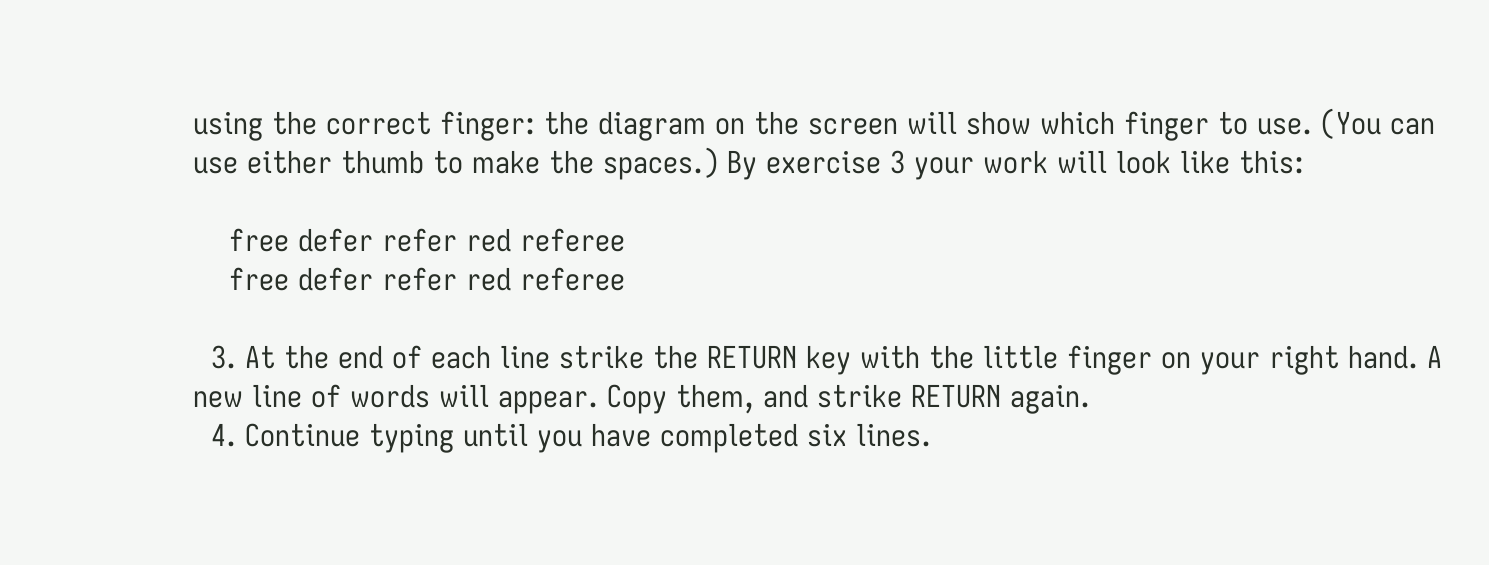using the correct finger: the diagram on the screen will show which finger to use. (You can use either thumb to make the spaces.) By exercise 3 your work will look like this:

    free defer refer red referee
    free defer refer red referee

  3. At the end of each line strike the RETURN key with the little finger on your right hand. A new line of words will appear. Copy them, and strike RETURN again.
  4. Continue typing until you have completed six lines.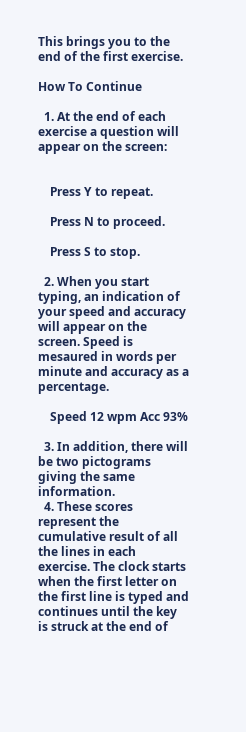This brings you to the end of the first exercise.

How To Continue

  1. At the end of each exercise a question will appear on the screen:


    Press Y to repeat.

    Press N to proceed.

    Press S to stop.

  2. When you start typing, an indication of your speed and accuracy will appear on the screen. Speed is mesaured in words per minute and accuracy as a percentage.

    Speed 12 wpm Acc 93%

  3. In addition, there will be two pictograms giving the same information.
  4. These scores represent the cumulative result of all the lines in each exercise. The clock starts when the first letter on the first line is typed and continues until the key is struck at the end of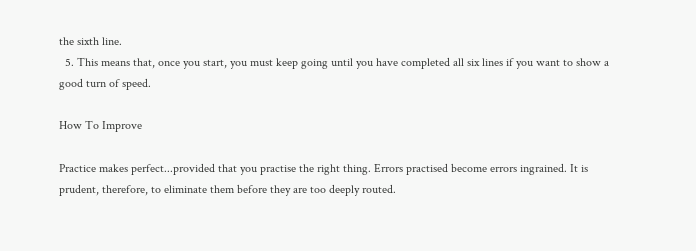the sixth line.
  5. This means that, once you start, you must keep going until you have completed all six lines if you want to show a good turn of speed.

How To Improve

Practice makes perfect...provided that you practise the right thing. Errors practised become errors ingrained. It is prudent, therefore, to eliminate them before they are too deeply routed.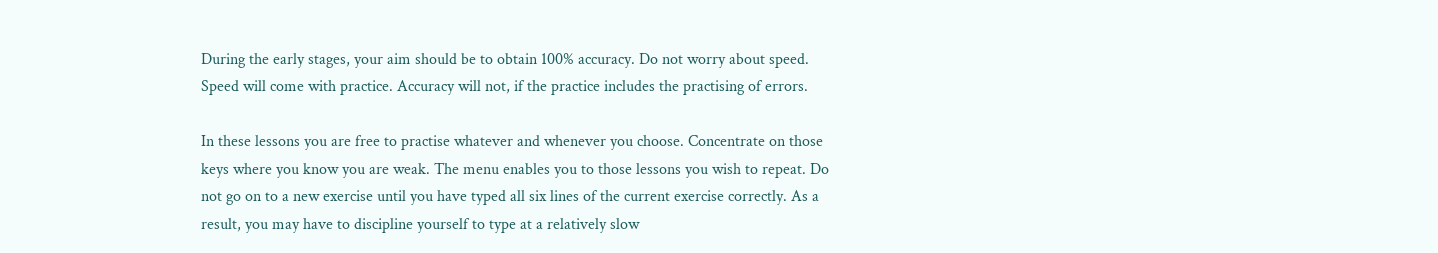During the early stages, your aim should be to obtain 100% accuracy. Do not worry about speed. Speed will come with practice. Accuracy will not, if the practice includes the practising of errors.

In these lessons you are free to practise whatever and whenever you choose. Concentrate on those keys where you know you are weak. The menu enables you to those lessons you wish to repeat. Do not go on to a new exercise until you have typed all six lines of the current exercise correctly. As a result, you may have to discipline yourself to type at a relatively slow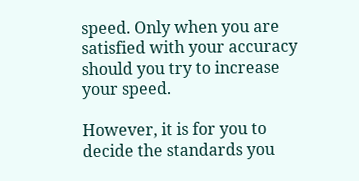speed. Only when you are satisfied with your accuracy should you try to increase your speed.

However, it is for you to decide the standards you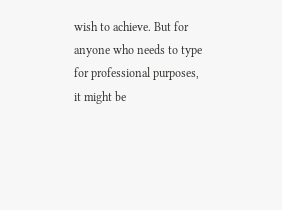wish to achieve. But for anyone who needs to type for professional purposes, it might be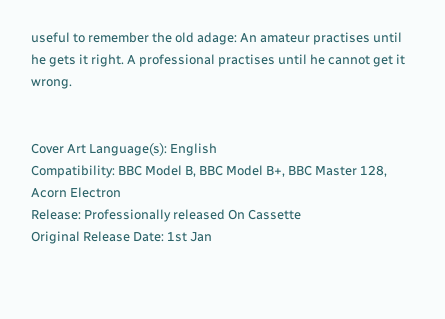useful to remember the old adage: An amateur practises until he gets it right. A professional practises until he cannot get it wrong.


Cover Art Language(s): English
Compatibility: BBC Model B, BBC Model B+, BBC Master 128, Acorn Electron
Release: Professionally released On Cassette
Original Release Date: 1st Jan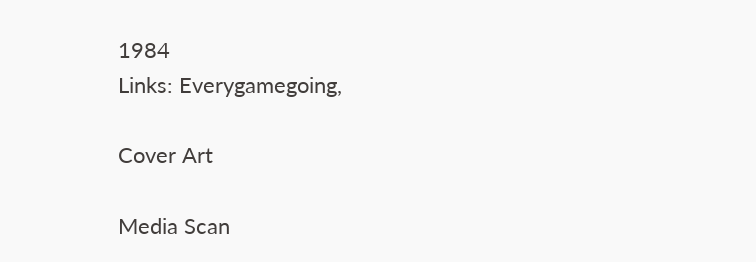1984
Links: Everygamegoing,

Cover Art

Media Scan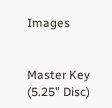Images


Master Key (5.25" Disc)